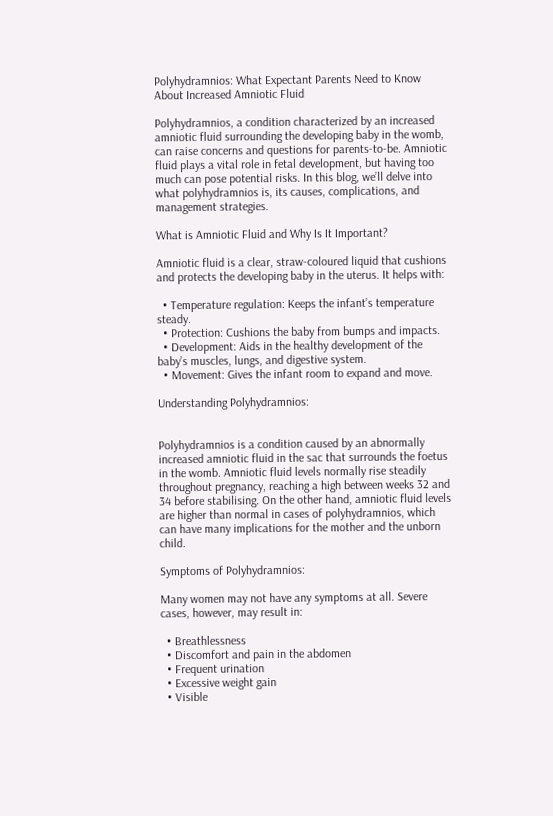Polyhydramnios: What Expectant Parents Need to Know About Increased Amniotic Fluid

Polyhydramnios, a condition characterized by an increased amniotic fluid surrounding the developing baby in the womb, can raise concerns and questions for parents-to-be. Amniotic fluid plays a vital role in fetal development, but having too much can pose potential risks. In this blog, we’ll delve into what polyhydramnios is, its causes, complications, and management strategies.

What is Amniotic Fluid and Why Is It Important?

Amniotic fluid is a clear, straw-coloured liquid that cushions and protects the developing baby in the uterus. It helps with:

  • Temperature regulation: Keeps the infant’s temperature steady.
  • Protection: Cushions the baby from bumps and impacts.
  • Development: Aids in the healthy development of the baby’s muscles, lungs, and digestive system.
  • Movement: Gives the infant room to expand and move.

Understanding Polyhydramnios:


Polyhydramnios is a condition caused by an abnormally increased amniotic fluid in the sac that surrounds the foetus in the womb. Amniotic fluid levels normally rise steadily throughout pregnancy, reaching a high between weeks 32 and 34 before stabilising. On the other hand, amniotic fluid levels are higher than normal in cases of polyhydramnios, which can have many implications for the mother and the unborn child.

Symptoms of Polyhydramnios:

Many women may not have any symptoms at all. Severe cases, however, may result in:

  • Breathlessness
  • Discomfort and pain in the abdomen
  • Frequent urination
  • Excessive weight gain
  • Visible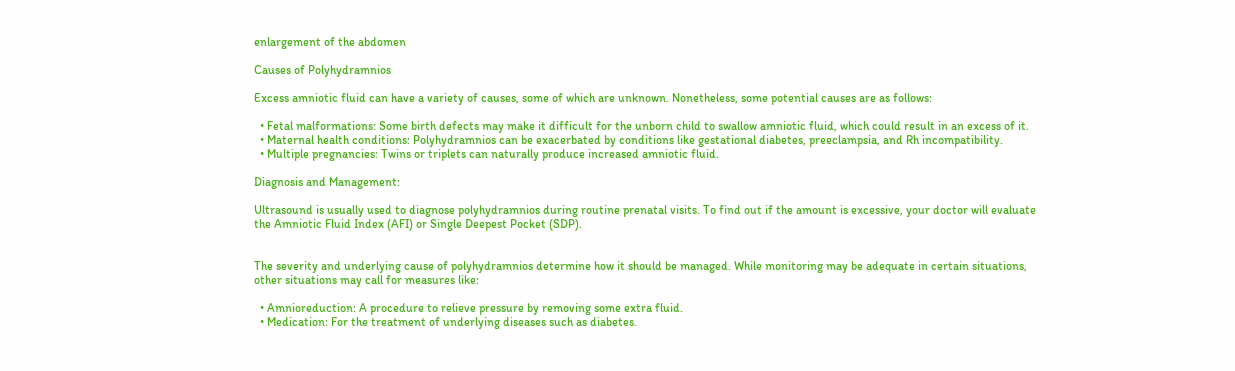enlargement of the abdomen

Causes of Polyhydramnios

Excess amniotic fluid can have a variety of causes, some of which are unknown. Nonetheless, some potential causes are as follows:

  • Fetal malformations: Some birth defects may make it difficult for the unborn child to swallow amniotic fluid, which could result in an excess of it.
  • Maternal health conditions: Polyhydramnios can be exacerbated by conditions like gestational diabetes, preeclampsia, and Rh incompatibility.
  • Multiple pregnancies: Twins or triplets can naturally produce increased amniotic fluid.

Diagnosis and Management:

Ultrasound is usually used to diagnose polyhydramnios during routine prenatal visits. To find out if the amount is excessive, your doctor will evaluate the Amniotic Fluid Index (AFI) or Single Deepest Pocket (SDP).


The severity and underlying cause of polyhydramnios determine how it should be managed. While monitoring may be adequate in certain situations, other situations may call for measures like:

  • Amnioreduction: A procedure to relieve pressure by removing some extra fluid.
  • Medication: For the treatment of underlying diseases such as diabetes.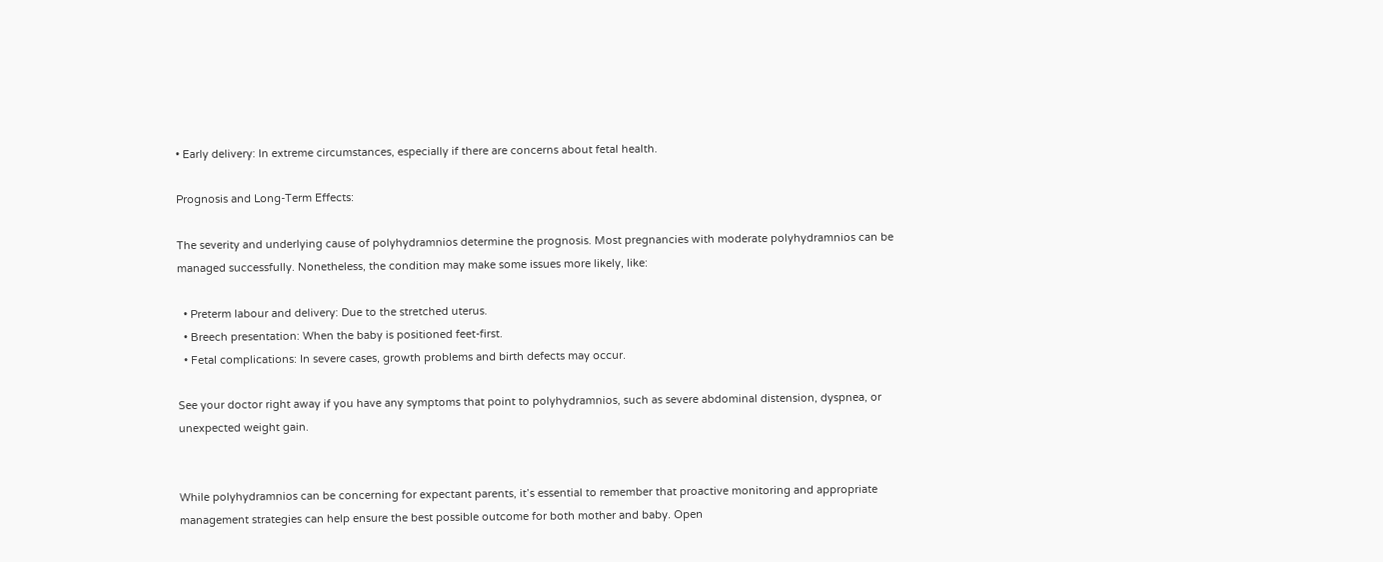• Early delivery: In extreme circumstances, especially if there are concerns about fetal health.

Prognosis and Long-Term Effects:

The severity and underlying cause of polyhydramnios determine the prognosis. Most pregnancies with moderate polyhydramnios can be managed successfully. Nonetheless, the condition may make some issues more likely, like:

  • Preterm labour and delivery: Due to the stretched uterus.
  • Breech presentation: When the baby is positioned feet-first.
  • Fetal complications: In severe cases, growth problems and birth defects may occur.

See your doctor right away if you have any symptoms that point to polyhydramnios, such as severe abdominal distension, dyspnea, or unexpected weight gain.


While polyhydramnios can be concerning for expectant parents, it’s essential to remember that proactive monitoring and appropriate management strategies can help ensure the best possible outcome for both mother and baby. Open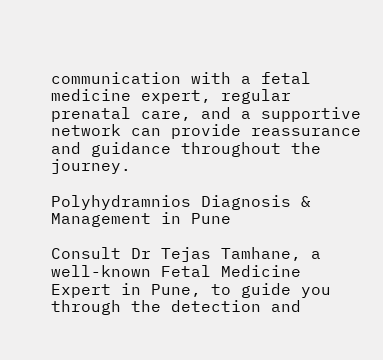communication with a fetal medicine expert, regular prenatal care, and a supportive network can provide reassurance and guidance throughout the journey.

Polyhydramnios Diagnosis & Management in Pune

Consult Dr Tejas Tamhane, a well-known Fetal Medicine Expert in Pune, to guide you through the detection and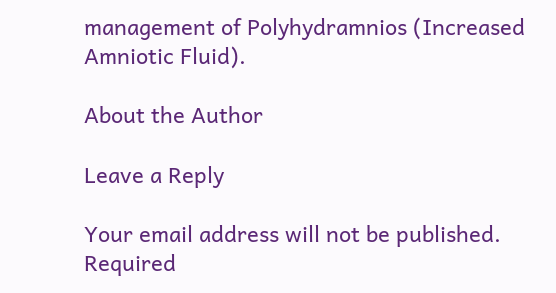management of Polyhydramnios (Increased Amniotic Fluid).

About the Author

Leave a Reply

Your email address will not be published. Required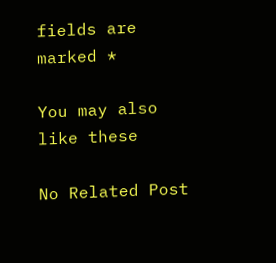fields are marked *

You may also like these

No Related Post